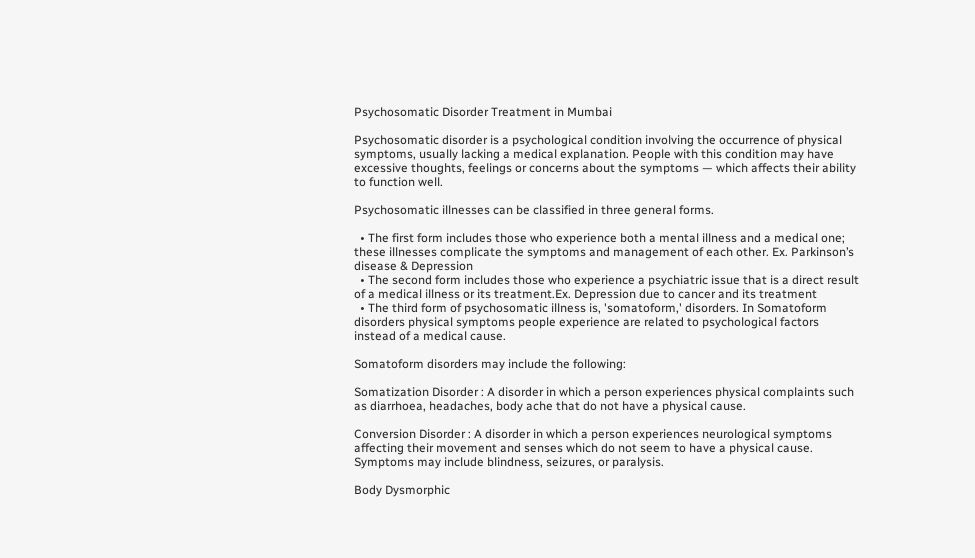Psychosomatic Disorder Treatment in Mumbai

Psychosomatic disorder is a psychological condition involving the occurrence of physical symptoms, usually lacking a medical explanation. People with this condition may have excessive thoughts, feelings or concerns about the symptoms — which affects their ability to function well.

Psychosomatic illnesses can be classified in three general forms.

  • The first form includes those who experience both a mental illness and a medical one; these illnesses complicate the symptoms and management of each other. Ex. Parkinson’s disease & Depression
  • The second form includes those who experience a psychiatric issue that is a direct result of a medical illness or its treatment.Ex. Depression due to cancer and its treatment
  • The third form of psychosomatic illness is, 'somatoform,' disorders. In Somatoform disorders physical symptoms people experience are related to psychological factors instead of a medical cause.

Somatoform disorders may include the following:

Somatization Disorder : A disorder in which a person experiences physical complaints such as diarrhoea, headaches, body ache that do not have a physical cause.

Conversion Disorder : A disorder in which a person experiences neurological symptoms affecting their movement and senses which do not seem to have a physical cause. Symptoms may include blindness, seizures, or paralysis.

Body Dysmorphic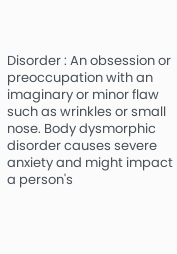Disorder : An obsession or preoccupation with an imaginary or minor flaw such as wrinkles or small nose. Body dysmorphic disorder causes severe anxiety and might impact a person's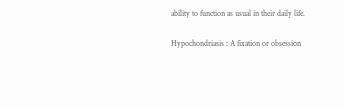ability to function as usual in their daily life.

Hypochondriasis : A fixation or obsession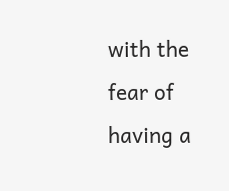with the fear of having a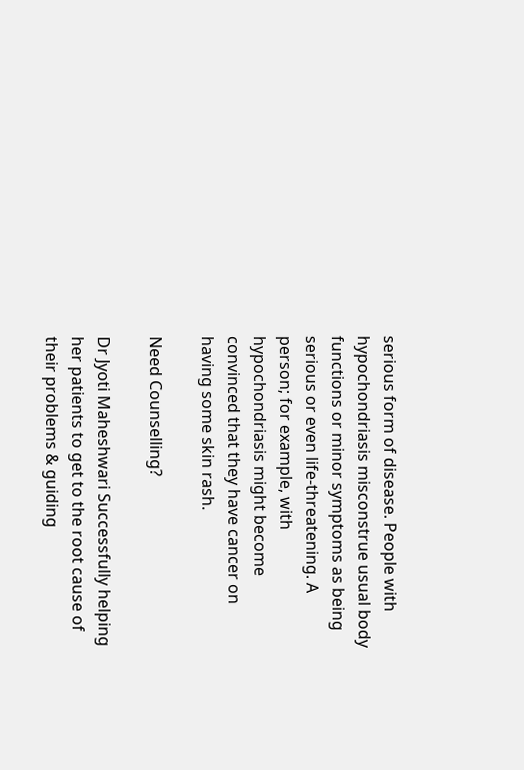serious form of disease. People with hypochondriasis misconstrue usual body functions or minor symptoms as being serious or even life-threatening. A person; for example, with hypochondriasis might become convinced that they have cancer on having some skin rash.

Need Counselling?

Dr Jyoti Maheshwari Successfully helping her patients to get to the root cause of their problems & guiding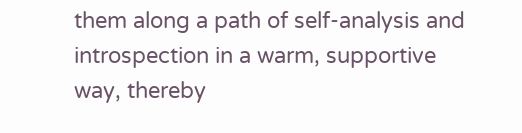them along a path of self-analysis and introspection in a warm, supportive way, thereby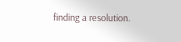finding a resolution.